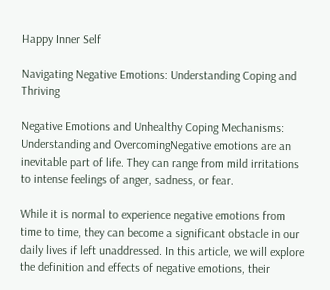Happy Inner Self

Navigating Negative Emotions: Understanding Coping and Thriving

Negative Emotions and Unhealthy Coping Mechanisms: Understanding and OvercomingNegative emotions are an inevitable part of life. They can range from mild irritations to intense feelings of anger, sadness, or fear.

While it is normal to experience negative emotions from time to time, they can become a significant obstacle in our daily lives if left unaddressed. In this article, we will explore the definition and effects of negative emotions, their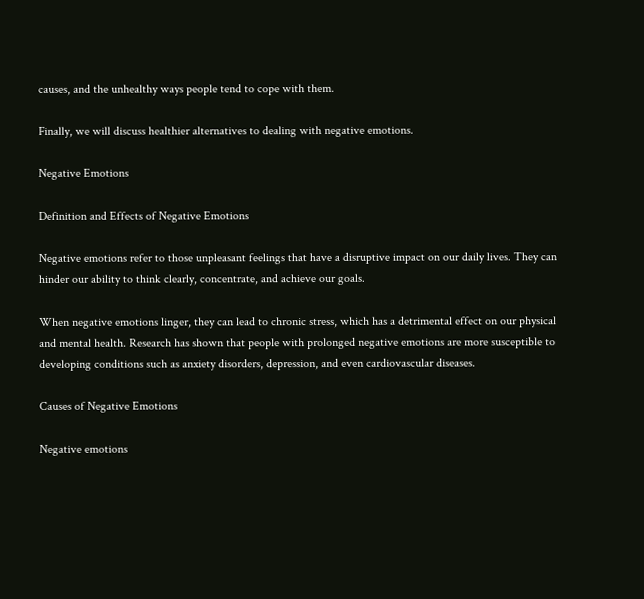causes, and the unhealthy ways people tend to cope with them.

Finally, we will discuss healthier alternatives to dealing with negative emotions.

Negative Emotions

Definition and Effects of Negative Emotions

Negative emotions refer to those unpleasant feelings that have a disruptive impact on our daily lives. They can hinder our ability to think clearly, concentrate, and achieve our goals.

When negative emotions linger, they can lead to chronic stress, which has a detrimental effect on our physical and mental health. Research has shown that people with prolonged negative emotions are more susceptible to developing conditions such as anxiety disorders, depression, and even cardiovascular diseases.

Causes of Negative Emotions

Negative emotions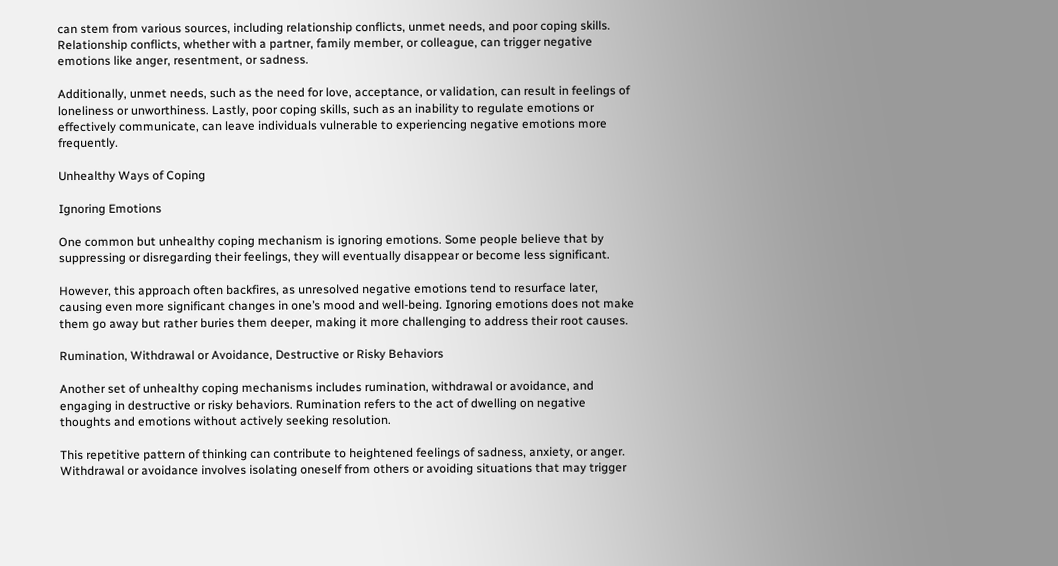can stem from various sources, including relationship conflicts, unmet needs, and poor coping skills. Relationship conflicts, whether with a partner, family member, or colleague, can trigger negative emotions like anger, resentment, or sadness.

Additionally, unmet needs, such as the need for love, acceptance, or validation, can result in feelings of loneliness or unworthiness. Lastly, poor coping skills, such as an inability to regulate emotions or effectively communicate, can leave individuals vulnerable to experiencing negative emotions more frequently.

Unhealthy Ways of Coping

Ignoring Emotions

One common but unhealthy coping mechanism is ignoring emotions. Some people believe that by suppressing or disregarding their feelings, they will eventually disappear or become less significant.

However, this approach often backfires, as unresolved negative emotions tend to resurface later, causing even more significant changes in one’s mood and well-being. Ignoring emotions does not make them go away but rather buries them deeper, making it more challenging to address their root causes.

Rumination, Withdrawal or Avoidance, Destructive or Risky Behaviors

Another set of unhealthy coping mechanisms includes rumination, withdrawal or avoidance, and engaging in destructive or risky behaviors. Rumination refers to the act of dwelling on negative thoughts and emotions without actively seeking resolution.

This repetitive pattern of thinking can contribute to heightened feelings of sadness, anxiety, or anger. Withdrawal or avoidance involves isolating oneself from others or avoiding situations that may trigger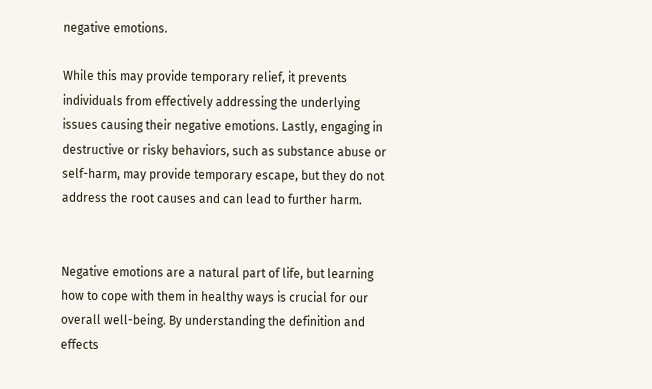negative emotions.

While this may provide temporary relief, it prevents individuals from effectively addressing the underlying issues causing their negative emotions. Lastly, engaging in destructive or risky behaviors, such as substance abuse or self-harm, may provide temporary escape, but they do not address the root causes and can lead to further harm.


Negative emotions are a natural part of life, but learning how to cope with them in healthy ways is crucial for our overall well-being. By understanding the definition and effects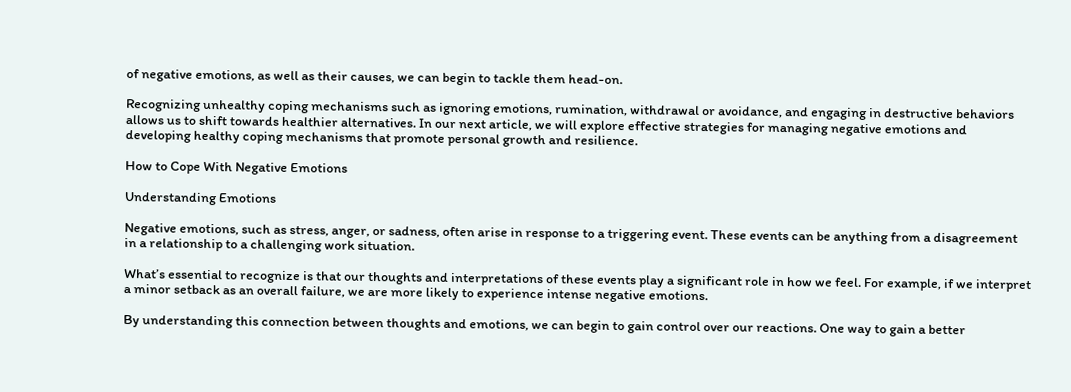of negative emotions, as well as their causes, we can begin to tackle them head-on.

Recognizing unhealthy coping mechanisms such as ignoring emotions, rumination, withdrawal or avoidance, and engaging in destructive behaviors allows us to shift towards healthier alternatives. In our next article, we will explore effective strategies for managing negative emotions and developing healthy coping mechanisms that promote personal growth and resilience.

How to Cope With Negative Emotions

Understanding Emotions

Negative emotions, such as stress, anger, or sadness, often arise in response to a triggering event. These events can be anything from a disagreement in a relationship to a challenging work situation.

What’s essential to recognize is that our thoughts and interpretations of these events play a significant role in how we feel. For example, if we interpret a minor setback as an overall failure, we are more likely to experience intense negative emotions.

By understanding this connection between thoughts and emotions, we can begin to gain control over our reactions. One way to gain a better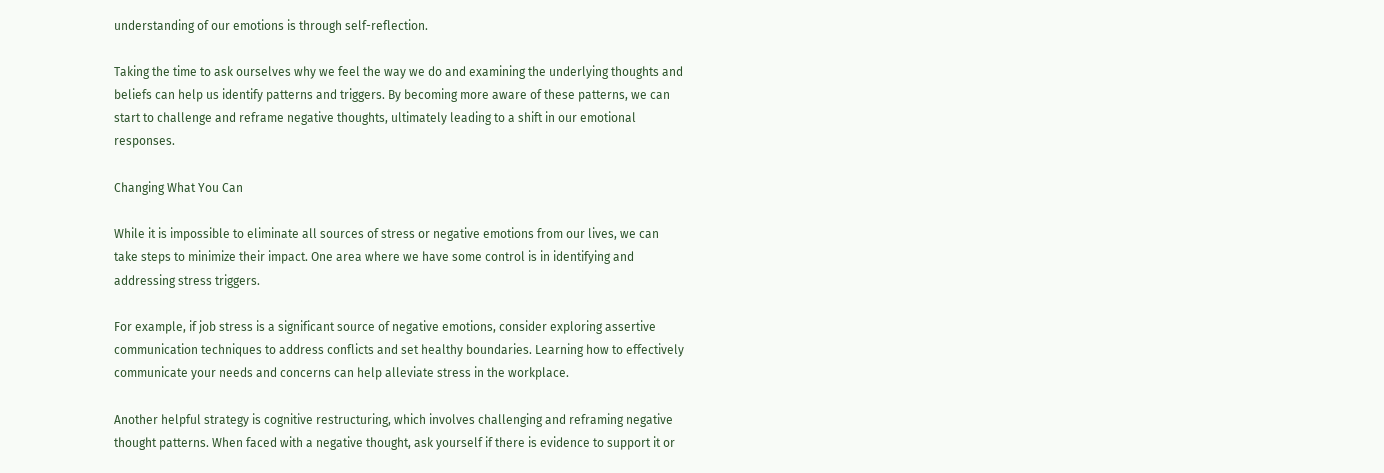understanding of our emotions is through self-reflection.

Taking the time to ask ourselves why we feel the way we do and examining the underlying thoughts and beliefs can help us identify patterns and triggers. By becoming more aware of these patterns, we can start to challenge and reframe negative thoughts, ultimately leading to a shift in our emotional responses.

Changing What You Can

While it is impossible to eliminate all sources of stress or negative emotions from our lives, we can take steps to minimize their impact. One area where we have some control is in identifying and addressing stress triggers.

For example, if job stress is a significant source of negative emotions, consider exploring assertive communication techniques to address conflicts and set healthy boundaries. Learning how to effectively communicate your needs and concerns can help alleviate stress in the workplace.

Another helpful strategy is cognitive restructuring, which involves challenging and reframing negative thought patterns. When faced with a negative thought, ask yourself if there is evidence to support it or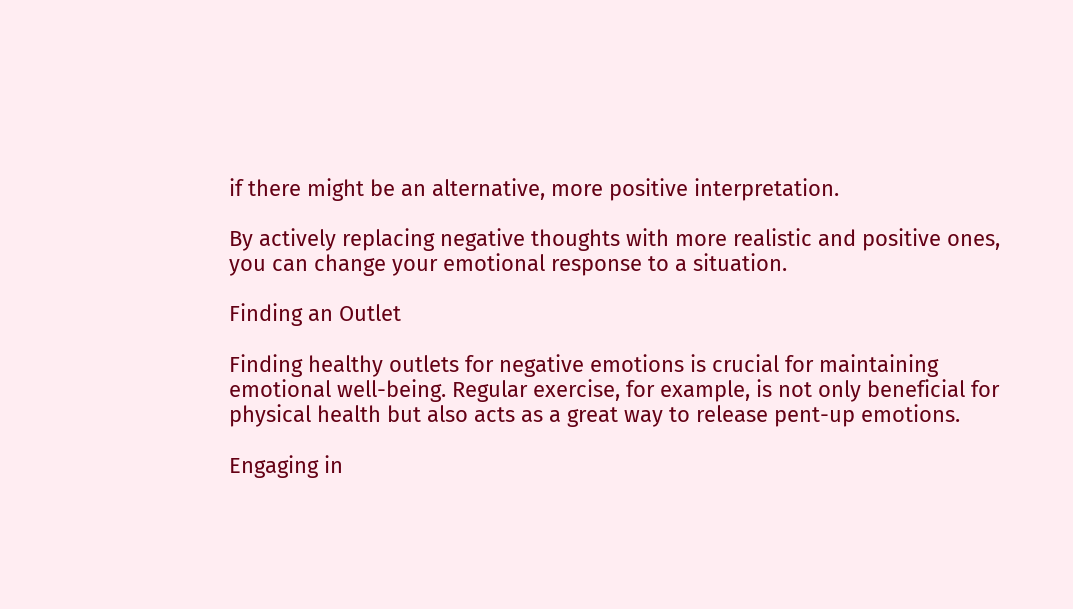if there might be an alternative, more positive interpretation.

By actively replacing negative thoughts with more realistic and positive ones, you can change your emotional response to a situation.

Finding an Outlet

Finding healthy outlets for negative emotions is crucial for maintaining emotional well-being. Regular exercise, for example, is not only beneficial for physical health but also acts as a great way to release pent-up emotions.

Engaging in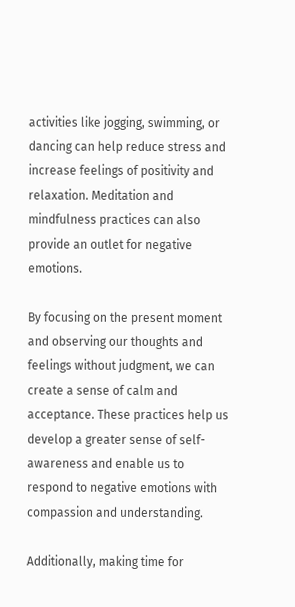activities like jogging, swimming, or dancing can help reduce stress and increase feelings of positivity and relaxation. Meditation and mindfulness practices can also provide an outlet for negative emotions.

By focusing on the present moment and observing our thoughts and feelings without judgment, we can create a sense of calm and acceptance. These practices help us develop a greater sense of self-awareness and enable us to respond to negative emotions with compassion and understanding.

Additionally, making time for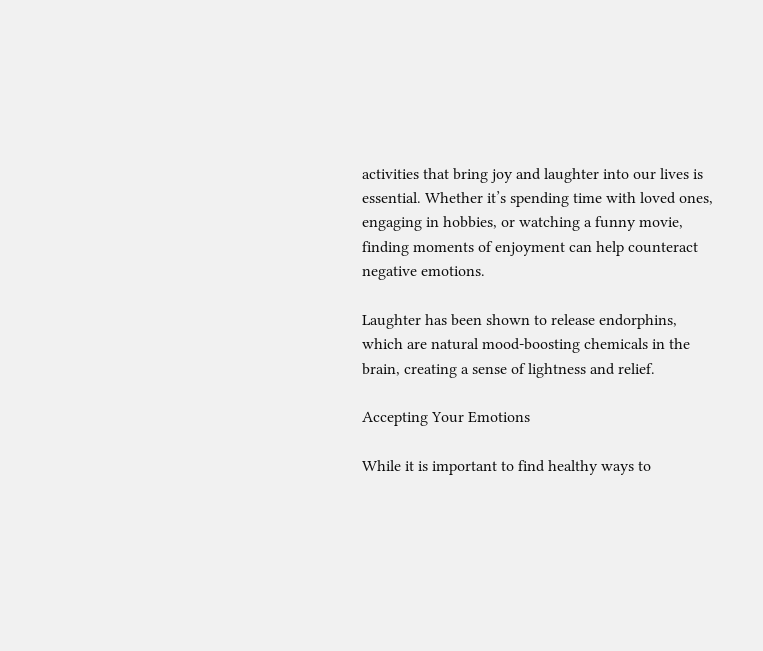activities that bring joy and laughter into our lives is essential. Whether it’s spending time with loved ones, engaging in hobbies, or watching a funny movie, finding moments of enjoyment can help counteract negative emotions.

Laughter has been shown to release endorphins, which are natural mood-boosting chemicals in the brain, creating a sense of lightness and relief.

Accepting Your Emotions

While it is important to find healthy ways to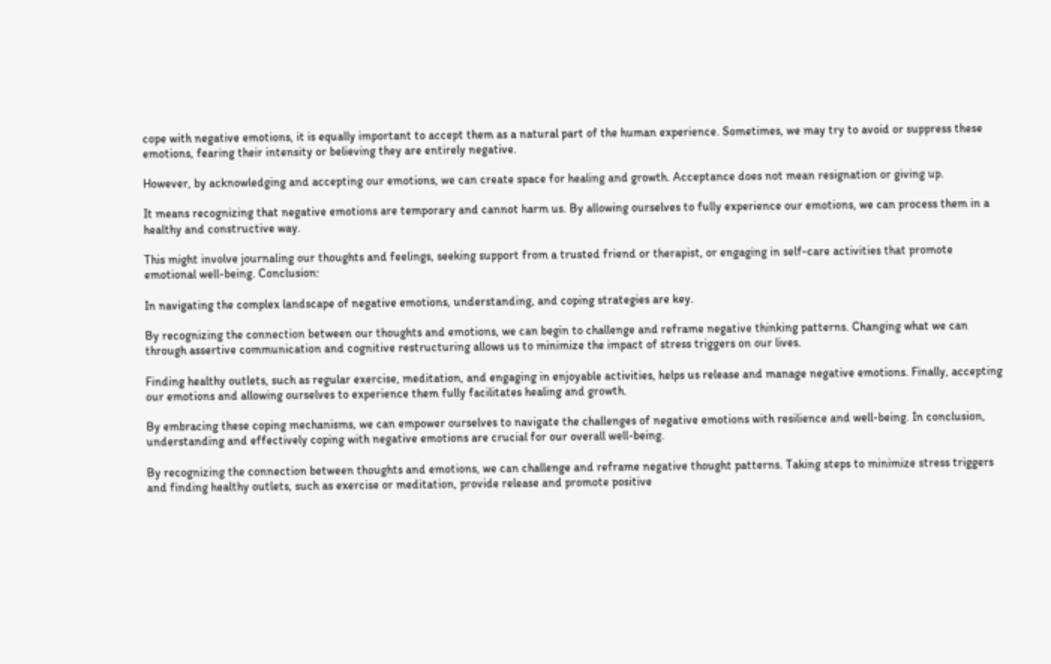cope with negative emotions, it is equally important to accept them as a natural part of the human experience. Sometimes, we may try to avoid or suppress these emotions, fearing their intensity or believing they are entirely negative.

However, by acknowledging and accepting our emotions, we can create space for healing and growth. Acceptance does not mean resignation or giving up.

It means recognizing that negative emotions are temporary and cannot harm us. By allowing ourselves to fully experience our emotions, we can process them in a healthy and constructive way.

This might involve journaling our thoughts and feelings, seeking support from a trusted friend or therapist, or engaging in self-care activities that promote emotional well-being. Conclusion:

In navigating the complex landscape of negative emotions, understanding, and coping strategies are key.

By recognizing the connection between our thoughts and emotions, we can begin to challenge and reframe negative thinking patterns. Changing what we can through assertive communication and cognitive restructuring allows us to minimize the impact of stress triggers on our lives.

Finding healthy outlets, such as regular exercise, meditation, and engaging in enjoyable activities, helps us release and manage negative emotions. Finally, accepting our emotions and allowing ourselves to experience them fully facilitates healing and growth.

By embracing these coping mechanisms, we can empower ourselves to navigate the challenges of negative emotions with resilience and well-being. In conclusion, understanding and effectively coping with negative emotions are crucial for our overall well-being.

By recognizing the connection between thoughts and emotions, we can challenge and reframe negative thought patterns. Taking steps to minimize stress triggers and finding healthy outlets, such as exercise or meditation, provide release and promote positive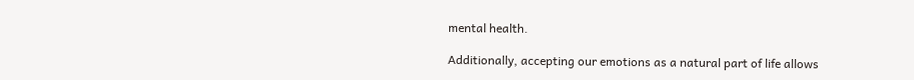mental health.

Additionally, accepting our emotions as a natural part of life allows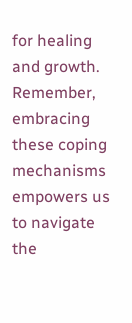for healing and growth. Remember, embracing these coping mechanisms empowers us to navigate the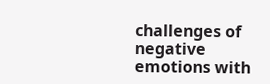challenges of negative emotions with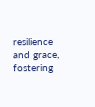resilience and grace, fostering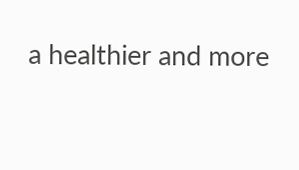a healthier and more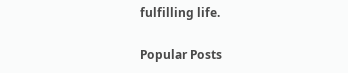fulfilling life.

Popular Posts